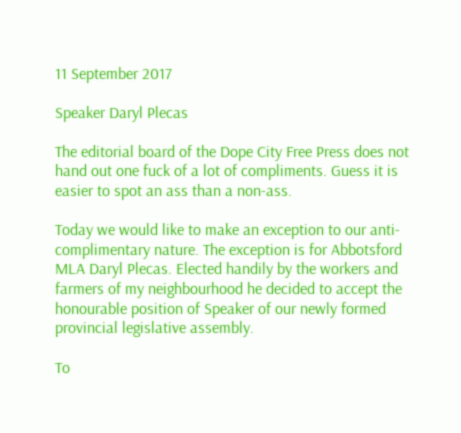11 September 2017

Speaker Daryl Plecas

The editorial board of the Dope City Free Press does not hand out one fuck of a lot of compliments. Guess it is easier to spot an ass than a non-ass.

Today we would like to make an exception to our anti-complimentary nature. The exception is for Abbotsford MLA Daryl Plecas. Elected handily by the workers and farmers of my neighbourhood he decided to accept the honourable position of Speaker of our newly formed provincial legislative assembly.

To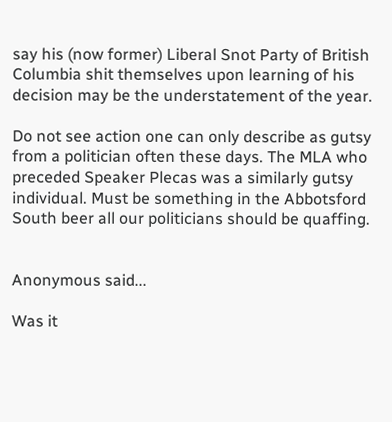say his (now former) Liberal Snot Party of British Columbia shit themselves upon learning of his decision may be the understatement of the year.

Do not see action one can only describe as gutsy from a politician often these days. The MLA who preceded Speaker Plecas was a similarly gutsy individual. Must be something in the Abbotsford South beer all our politicians should be quaffing.


Anonymous said...

Was it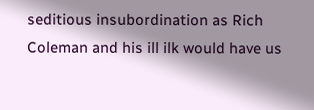seditious insubordination as Rich Coleman and his ill ilk would have us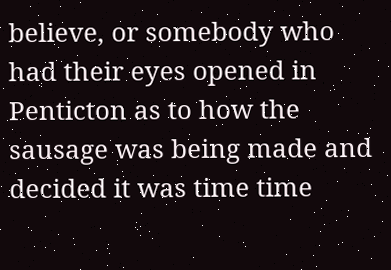believe, or somebody who had their eyes opened in Penticton as to how the sausage was being made and decided it was time time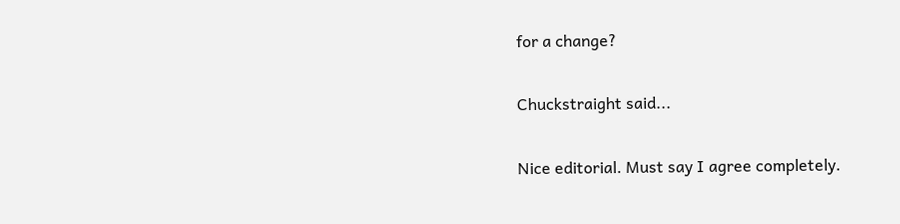for a change?

Chuckstraight said...

Nice editorial. Must say I agree completely.